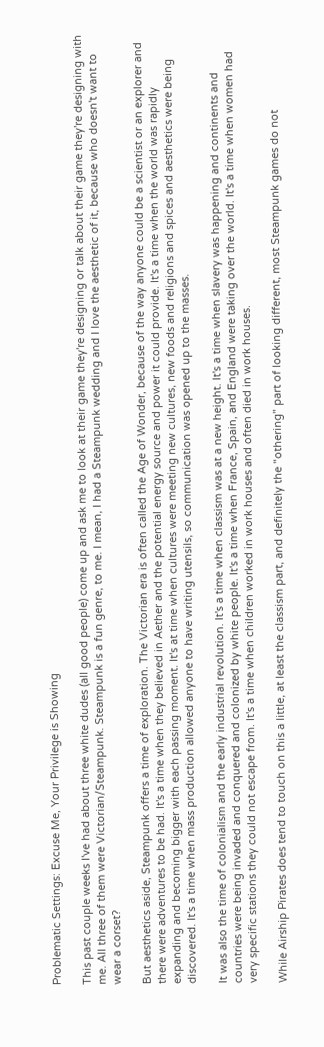Problematic Settings: Excuse Me, Your Privilege is Showing

This past couple weeks I've had about three white dudes (all good people) come up and ask me to look at their game they're designing or talk about their game they're designing with me. All three of them were Victorian/Steampunk. Steampunk is a fun genre, to me. I mean, I had a Steampunk wedding and I love the aesthetic of it, because who doesn't want to wear a corset?

But aesthetics aside, Steampunk offers a time of exploration. The Victorian era is often called the Age of Wonder, because of the way anyone could be a scientist or an explorer and there were adventures to be had. It's a time when they believed in Aether and the potential energy source and power it could provide. It's a time when the world was rapidly expanding and becoming bigger with each passing moment. It's at time when cultures were meeting new cultures, new foods and religions and spices and aesthetics were being discovered. It's a time when mass production allowed anyone to have writing utensils, so communication was opened up to the masses.

It was also the time of colonialism and the early industrial revolution. It's a time when classism was at a new height. It's a time when slavery was happening and continents and countries were being invaded and conquered and colonized by white people. It's a time when France, Spain, and England were taking over the world. It's a time when women had very specific stations they could not escape from. It's a time when children worked in work houses and often died in work houses.

While Airship Pirates does tend to touch on this a little, at least the classism part, and definitely the "othering" part of looking different, most Steampunk games do not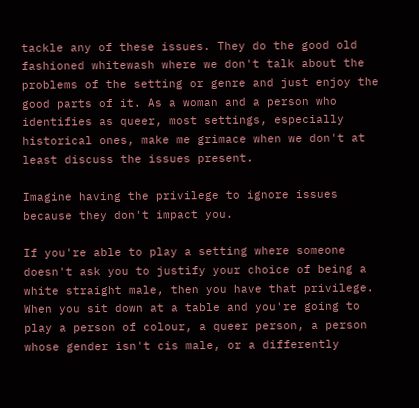tackle any of these issues. They do the good old fashioned whitewash where we don't talk about the problems of the setting or genre and just enjoy the good parts of it. As a woman and a person who identifies as queer, most settings, especially historical ones, make me grimace when we don't at least discuss the issues present.

Imagine having the privilege to ignore issues because they don't impact you.

If you're able to play a setting where someone doesn't ask you to justify your choice of being a white straight male, then you have that privilege. When you sit down at a table and you're going to play a person of colour, a queer person, a person whose gender isn't cis male, or a differently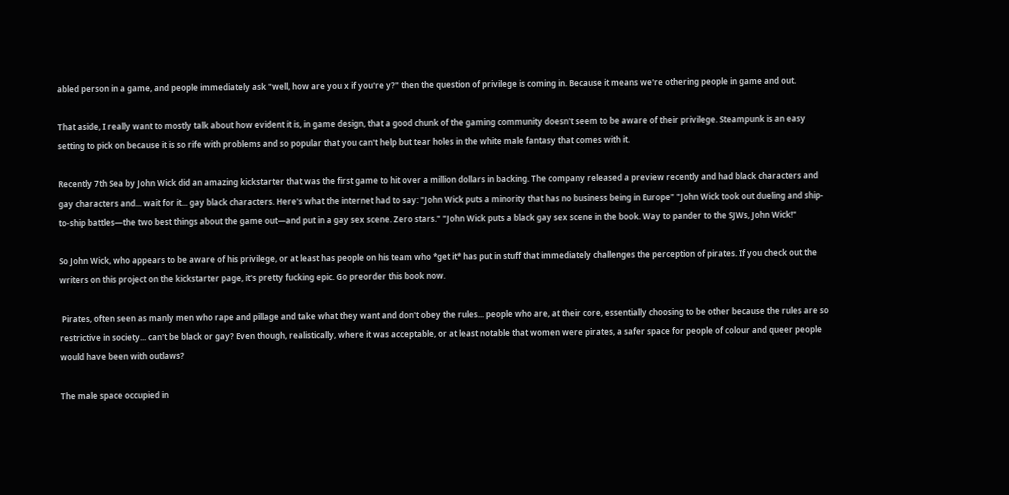abled person in a game, and people immediately ask "well, how are you x if you're y?" then the question of privilege is coming in. Because it means we're othering people in game and out.

That aside, I really want to mostly talk about how evident it is, in game design, that a good chunk of the gaming community doesn't seem to be aware of their privilege. Steampunk is an easy setting to pick on because it is so rife with problems and so popular that you can't help but tear holes in the white male fantasy that comes with it.

Recently 7th Sea by John Wick did an amazing kickstarter that was the first game to hit over a million dollars in backing. The company released a preview recently and had black characters and gay characters and... wait for it... gay black characters. Here's what the internet had to say: "John Wick puts a minority that has no business being in Europe" "John Wick took out dueling and ship-to-ship battles—the two best things about the game out—and put in a gay sex scene. Zero stars." "John Wick puts a black gay sex scene in the book. Way to pander to the SJWs, John Wick!"

So John Wick, who appears to be aware of his privilege, or at least has people on his team who *get it* has put in stuff that immediately challenges the perception of pirates. If you check out the writers on this project on the kickstarter page, it's pretty fucking epic. Go preorder this book now.

 Pirates, often seen as manly men who rape and pillage and take what they want and don't obey the rules... people who are, at their core, essentially choosing to be other because the rules are so restrictive in society... can't be black or gay? Even though, realistically, where it was acceptable, or at least notable that women were pirates, a safer space for people of colour and queer people would have been with outlaws?

The male space occupied in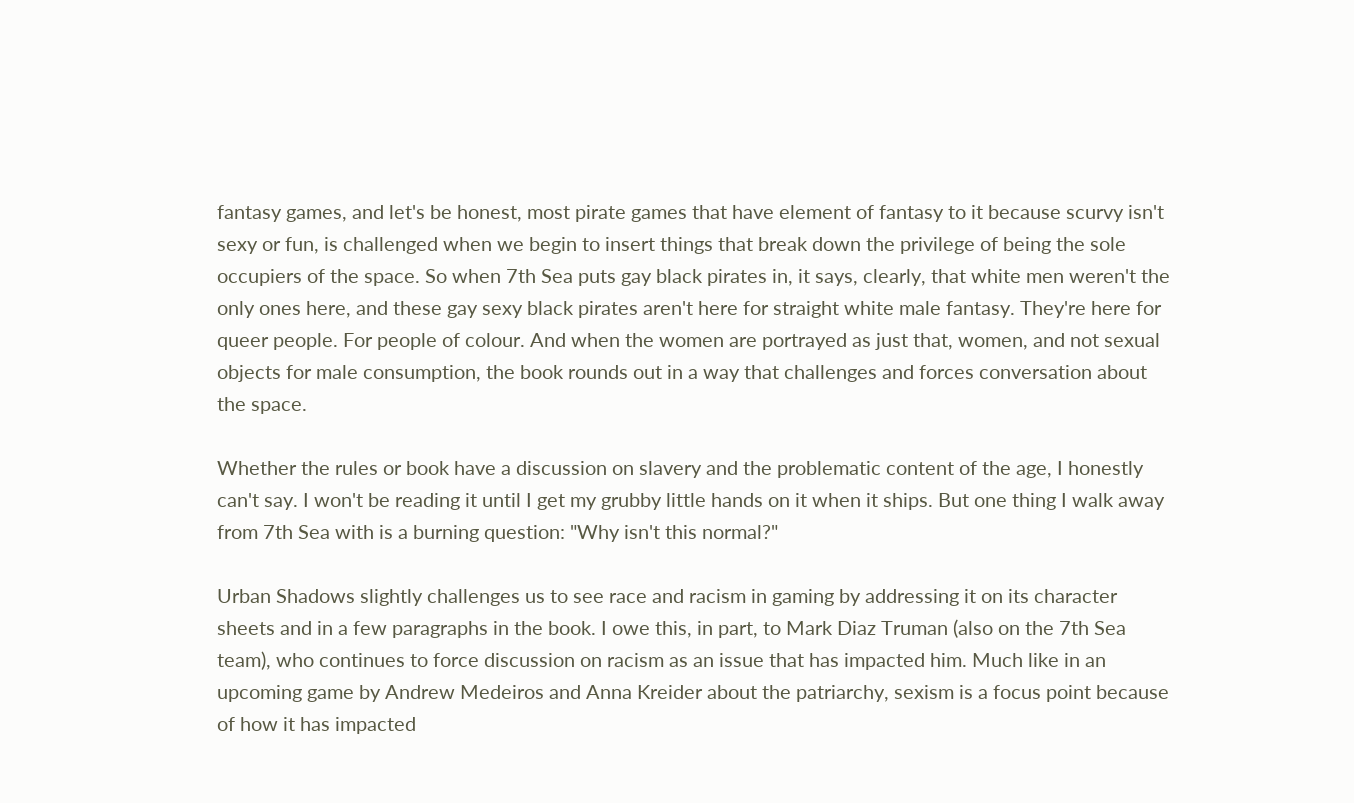fantasy games, and let's be honest, most pirate games that have element of fantasy to it because scurvy isn't sexy or fun, is challenged when we begin to insert things that break down the privilege of being the sole occupiers of the space. So when 7th Sea puts gay black pirates in, it says, clearly, that white men weren't the only ones here, and these gay sexy black pirates aren't here for straight white male fantasy. They're here for queer people. For people of colour. And when the women are portrayed as just that, women, and not sexual objects for male consumption, the book rounds out in a way that challenges and forces conversation about the space.

Whether the rules or book have a discussion on slavery and the problematic content of the age, I honestly can't say. I won't be reading it until I get my grubby little hands on it when it ships. But one thing I walk away from 7th Sea with is a burning question: "Why isn't this normal?"

Urban Shadows slightly challenges us to see race and racism in gaming by addressing it on its character sheets and in a few paragraphs in the book. I owe this, in part, to Mark Diaz Truman (also on the 7th Sea team), who continues to force discussion on racism as an issue that has impacted him. Much like in an upcoming game by Andrew Medeiros and Anna Kreider about the patriarchy, sexism is a focus point because of how it has impacted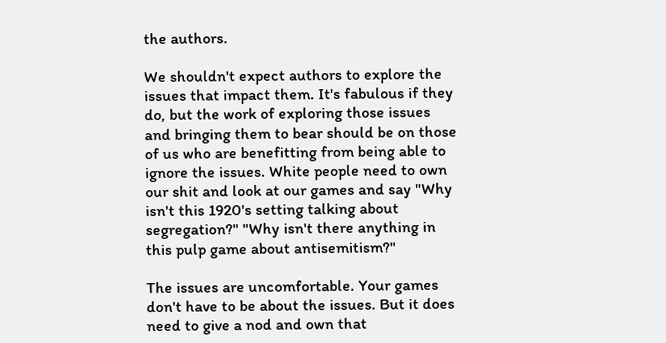the authors.

We shouldn't expect authors to explore the issues that impact them. It's fabulous if they do, but the work of exploring those issues and bringing them to bear should be on those of us who are benefitting from being able to ignore the issues. White people need to own our shit and look at our games and say "Why isn't this 1920's setting talking about  segregation?" "Why isn't there anything in this pulp game about antisemitism?"

The issues are uncomfortable. Your games don't have to be about the issues. But it does need to give a nod and own that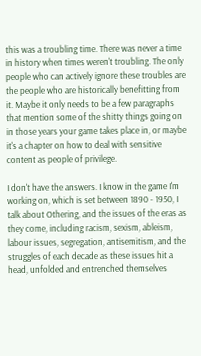this was a troubling time. There was never a time in history when times weren't troubling. The only people who can actively ignore these troubles are the people who are historically benefitting from it. Maybe it only needs to be a few paragraphs that mention some of the shitty things going on in those years your game takes place in, or maybe it's a chapter on how to deal with sensitive content as people of privilege.

I don't have the answers. I know in the game I'm working on, which is set between 1890 - 1950, I talk about Othering, and the issues of the eras as they come, including racism, sexism, ableism, labour issues, segregation, antisemitism, and the struggles of each decade as these issues hit a head, unfolded and entrenched themselves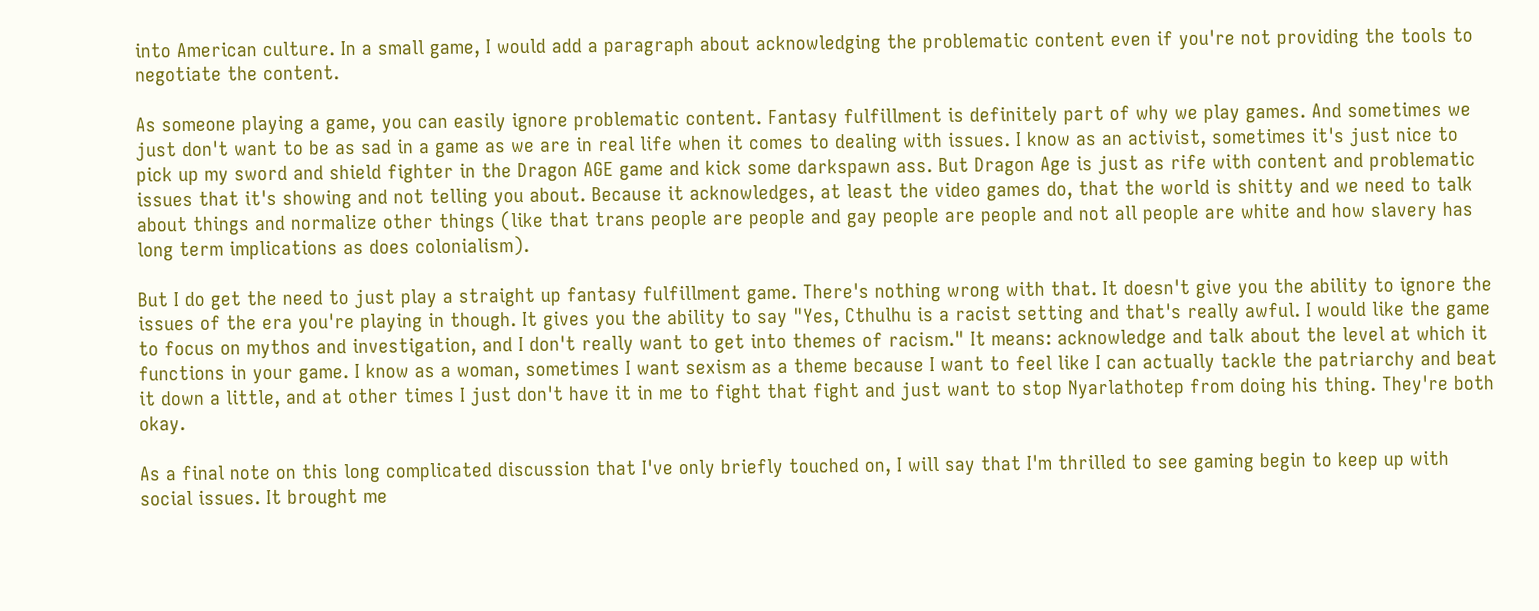into American culture. In a small game, I would add a paragraph about acknowledging the problematic content even if you're not providing the tools to negotiate the content.

As someone playing a game, you can easily ignore problematic content. Fantasy fulfillment is definitely part of why we play games. And sometimes we just don't want to be as sad in a game as we are in real life when it comes to dealing with issues. I know as an activist, sometimes it's just nice to pick up my sword and shield fighter in the Dragon AGE game and kick some darkspawn ass. But Dragon Age is just as rife with content and problematic issues that it's showing and not telling you about. Because it acknowledges, at least the video games do, that the world is shitty and we need to talk about things and normalize other things (like that trans people are people and gay people are people and not all people are white and how slavery has long term implications as does colonialism).

But I do get the need to just play a straight up fantasy fulfillment game. There's nothing wrong with that. It doesn't give you the ability to ignore the issues of the era you're playing in though. It gives you the ability to say "Yes, Cthulhu is a racist setting and that's really awful. I would like the game to focus on mythos and investigation, and I don't really want to get into themes of racism." It means: acknowledge and talk about the level at which it functions in your game. I know as a woman, sometimes I want sexism as a theme because I want to feel like I can actually tackle the patriarchy and beat it down a little, and at other times I just don't have it in me to fight that fight and just want to stop Nyarlathotep from doing his thing. They're both okay.

As a final note on this long complicated discussion that I've only briefly touched on, I will say that I'm thrilled to see gaming begin to keep up with social issues. It brought me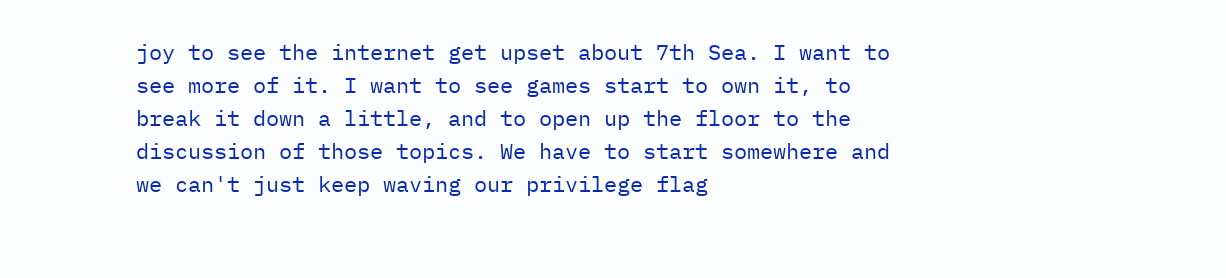joy to see the internet get upset about 7th Sea. I want to see more of it. I want to see games start to own it, to break it down a little, and to open up the floor to the discussion of those topics. We have to start somewhere and we can't just keep waving our privilege flag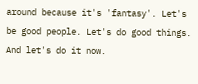around because it's 'fantasy'. Let's be good people. Let's do good things. And let's do it now.